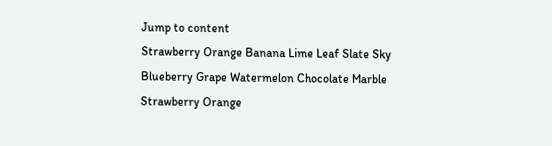Jump to content
Strawberry Orange Banana Lime Leaf Slate Sky Blueberry Grape Watermelon Chocolate Marble
Strawberry Orange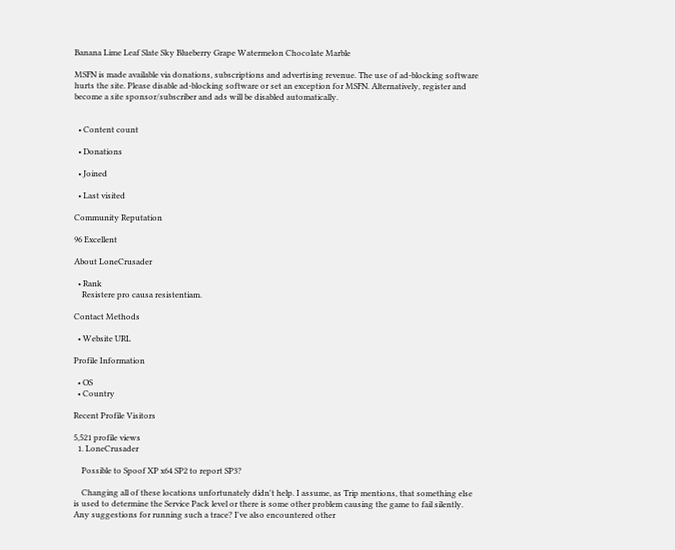Banana Lime Leaf Slate Sky Blueberry Grape Watermelon Chocolate Marble

MSFN is made available via donations, subscriptions and advertising revenue. The use of ad-blocking software hurts the site. Please disable ad-blocking software or set an exception for MSFN. Alternatively, register and become a site sponsor/subscriber and ads will be disabled automatically.


  • Content count

  • Donations

  • Joined

  • Last visited

Community Reputation

96 Excellent

About LoneCrusader

  • Rank
    Resistere pro causa resistentiam.

Contact Methods

  • Website URL

Profile Information

  • OS
  • Country

Recent Profile Visitors

5,521 profile views
  1. LoneCrusader

    Possible to Spoof XP x64 SP2 to report SP3?

    Changing all of these locations unfortunately didn't help. I assume, as Trip mentions, that something else is used to determine the Service Pack level or there is some other problem causing the game to fail silently. Any suggestions for running such a trace? I've also encountered other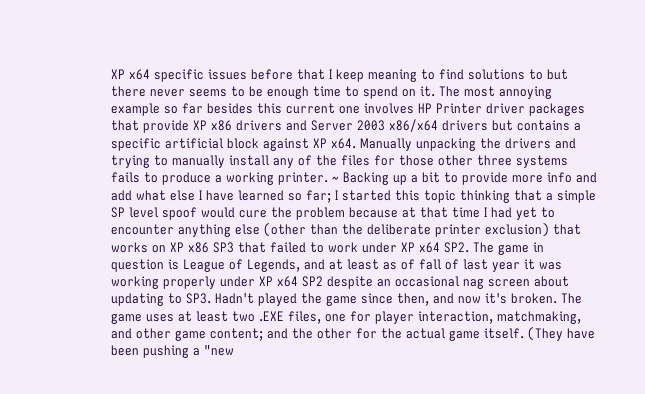XP x64 specific issues before that I keep meaning to find solutions to but there never seems to be enough time to spend on it. The most annoying example so far besides this current one involves HP Printer driver packages that provide XP x86 drivers and Server 2003 x86/x64 drivers but contains a specific artificial block against XP x64. Manually unpacking the drivers and trying to manually install any of the files for those other three systems fails to produce a working printer. ~ Backing up a bit to provide more info and add what else I have learned so far; I started this topic thinking that a simple SP level spoof would cure the problem because at that time I had yet to encounter anything else (other than the deliberate printer exclusion) that works on XP x86 SP3 that failed to work under XP x64 SP2. The game in question is League of Legends, and at least as of fall of last year it was working properly under XP x64 SP2 despite an occasional nag screen about updating to SP3. Hadn't played the game since then, and now it's broken. The game uses at least two .EXE files, one for player interaction, matchmaking, and other game content; and the other for the actual game itself. (They have been pushing a "new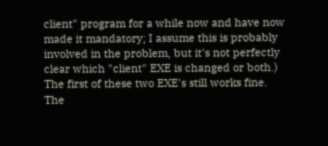client" program for a while now and have now made it mandatory; I assume this is probably involved in the problem, but it's not perfectly clear which "client" EXE is changed or both.) The first of these two EXE's still works fine. The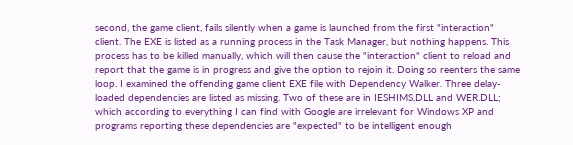second, the game client, fails silently when a game is launched from the first "interaction" client. The EXE is listed as a running process in the Task Manager, but nothing happens. This process has to be killed manually, which will then cause the "interaction" client to reload and report that the game is in progress and give the option to rejoin it. Doing so reenters the same loop. I examined the offending game client EXE file with Dependency Walker. Three delay-loaded dependencies are listed as missing. Two of these are in IESHIMS.DLL and WER.DLL; which according to everything I can find with Google are irrelevant for Windows XP and programs reporting these dependencies are "expected" to be intelligent enough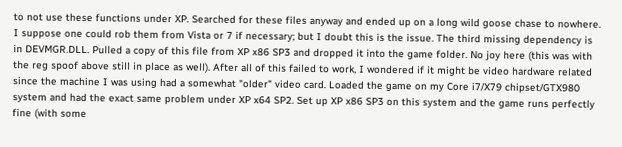to not use these functions under XP. Searched for these files anyway and ended up on a long wild goose chase to nowhere. I suppose one could rob them from Vista or 7 if necessary; but I doubt this is the issue. The third missing dependency is in DEVMGR.DLL. Pulled a copy of this file from XP x86 SP3 and dropped it into the game folder. No joy here (this was with the reg spoof above still in place as well). After all of this failed to work, I wondered if it might be video hardware related since the machine I was using had a somewhat "older" video card. Loaded the game on my Core i7/X79 chipset/GTX980 system and had the exact same problem under XP x64 SP2. Set up XP x86 SP3 on this system and the game runs perfectly fine (with some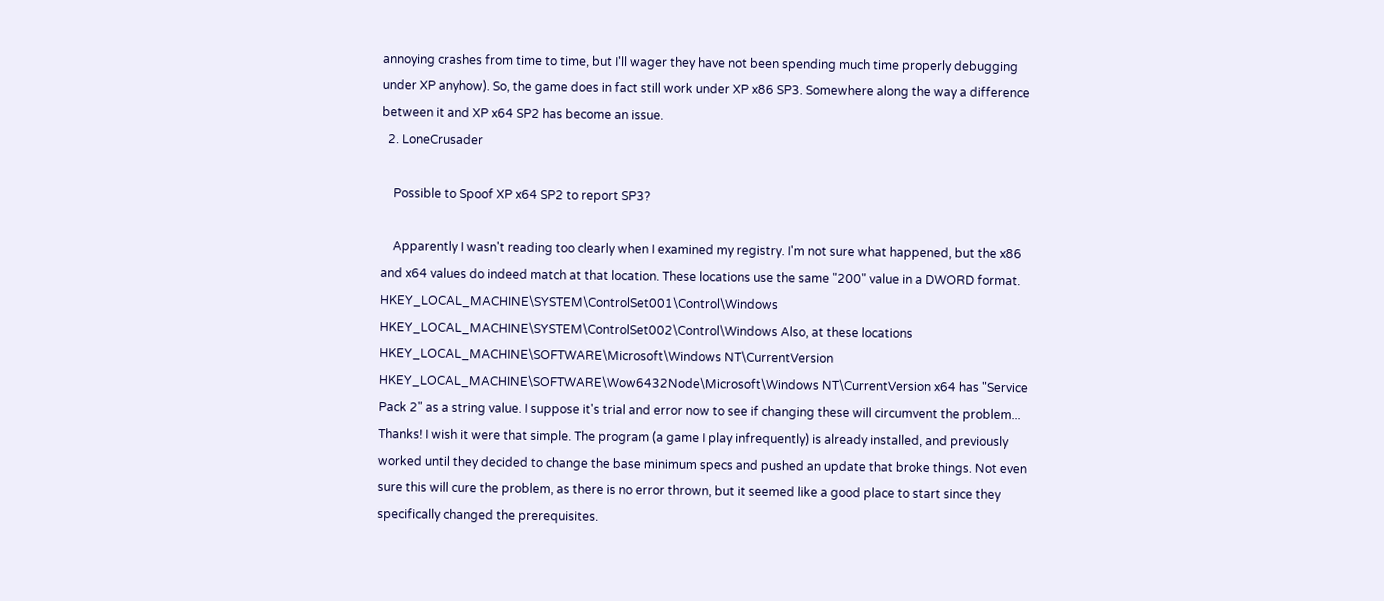annoying crashes from time to time, but I'll wager they have not been spending much time properly debugging under XP anyhow). So, the game does in fact still work under XP x86 SP3. Somewhere along the way a difference between it and XP x64 SP2 has become an issue.
  2. LoneCrusader

    Possible to Spoof XP x64 SP2 to report SP3?

    Apparently I wasn't reading too clearly when I examined my registry. I'm not sure what happened, but the x86 and x64 values do indeed match at that location. These locations use the same "200" value in a DWORD format. HKEY_LOCAL_MACHINE\SYSTEM\ControlSet001\Control\Windows HKEY_LOCAL_MACHINE\SYSTEM\ControlSet002\Control\Windows Also, at these locations HKEY_LOCAL_MACHINE\SOFTWARE\Microsoft\Windows NT\CurrentVersion HKEY_LOCAL_MACHINE\SOFTWARE\Wow6432Node\Microsoft\Windows NT\CurrentVersion x64 has "Service Pack 2" as a string value. I suppose it's trial and error now to see if changing these will circumvent the problem... Thanks! I wish it were that simple. The program (a game I play infrequently) is already installed, and previously worked until they decided to change the base minimum specs and pushed an update that broke things. Not even sure this will cure the problem, as there is no error thrown, but it seemed like a good place to start since they specifically changed the prerequisites.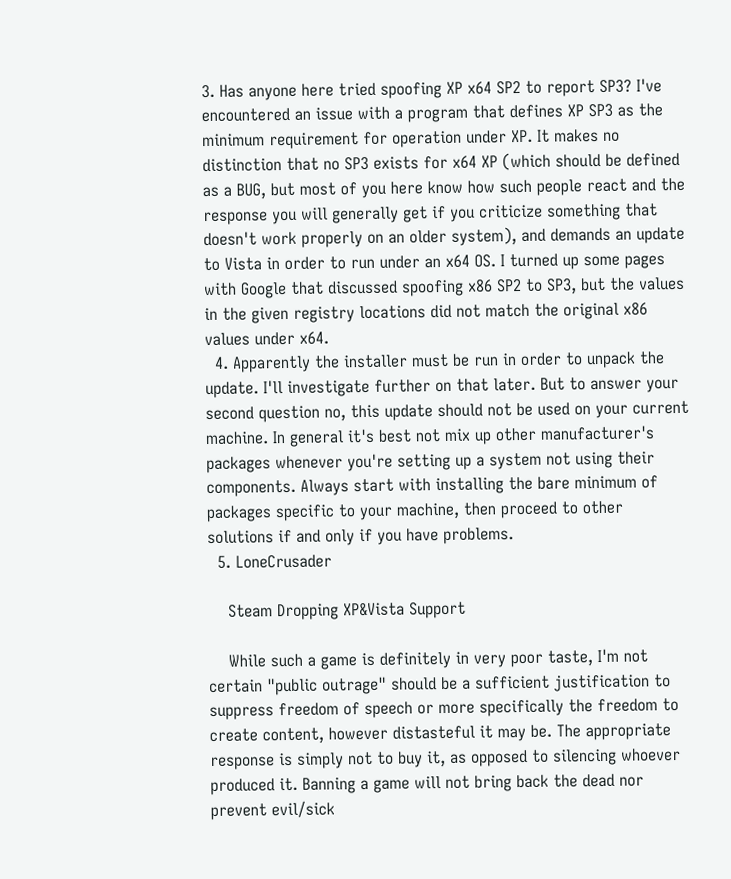3. Has anyone here tried spoofing XP x64 SP2 to report SP3? I've encountered an issue with a program that defines XP SP3 as the minimum requirement for operation under XP. It makes no distinction that no SP3 exists for x64 XP (which should be defined as a BUG, but most of you here know how such people react and the response you will generally get if you criticize something that doesn't work properly on an older system), and demands an update to Vista in order to run under an x64 OS. I turned up some pages with Google that discussed spoofing x86 SP2 to SP3, but the values in the given registry locations did not match the original x86 values under x64.
  4. Apparently the installer must be run in order to unpack the update. I'll investigate further on that later. But to answer your second question no, this update should not be used on your current machine. In general it's best not mix up other manufacturer's packages whenever you're setting up a system not using their components. Always start with installing the bare minimum of packages specific to your machine, then proceed to other solutions if and only if you have problems.
  5. LoneCrusader

    Steam Dropping XP&Vista Support

    While such a game is definitely in very poor taste, I'm not certain "public outrage" should be a sufficient justification to suppress freedom of speech or more specifically the freedom to create content, however distasteful it may be. The appropriate response is simply not to buy it, as opposed to silencing whoever produced it. Banning a game will not bring back the dead nor prevent evil/sick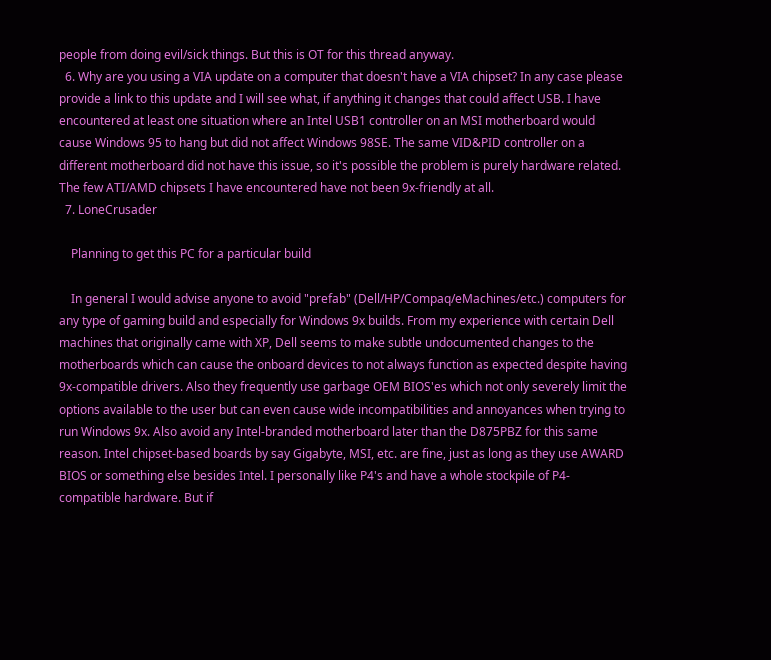people from doing evil/sick things. But this is OT for this thread anyway.
  6. Why are you using a VIA update on a computer that doesn't have a VIA chipset? In any case please provide a link to this update and I will see what, if anything it changes that could affect USB. I have encountered at least one situation where an Intel USB1 controller on an MSI motherboard would cause Windows 95 to hang but did not affect Windows 98SE. The same VID&PID controller on a different motherboard did not have this issue, so it's possible the problem is purely hardware related. The few ATI/AMD chipsets I have encountered have not been 9x-friendly at all.
  7. LoneCrusader

    Planning to get this PC for a particular build

    In general I would advise anyone to avoid "prefab" (Dell/HP/Compaq/eMachines/etc.) computers for any type of gaming build and especially for Windows 9x builds. From my experience with certain Dell machines that originally came with XP, Dell seems to make subtle undocumented changes to the motherboards which can cause the onboard devices to not always function as expected despite having 9x-compatible drivers. Also they frequently use garbage OEM BIOS'es which not only severely limit the options available to the user but can even cause wide incompatibilities and annoyances when trying to run Windows 9x. Also avoid any Intel-branded motherboard later than the D875PBZ for this same reason. Intel chipset-based boards by say Gigabyte, MSI, etc. are fine, just as long as they use AWARD BIOS or something else besides Intel. I personally like P4's and have a whole stockpile of P4-compatible hardware. But if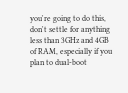you're going to do this, don't settle for anything less than 3GHz and 4GB of RAM, especially if you plan to dual-boot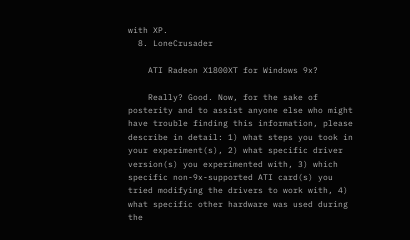with XP.
  8. LoneCrusader

    ATI Radeon X1800XT for Windows 9x?

    Really? Good. Now, for the sake of posterity and to assist anyone else who might have trouble finding this information, please describe in detail: 1) what steps you took in your experiment(s), 2) what specific driver version(s) you experimented with, 3) which specific non-9x-supported ATI card(s) you tried modifying the drivers to work with, 4) what specific other hardware was used during the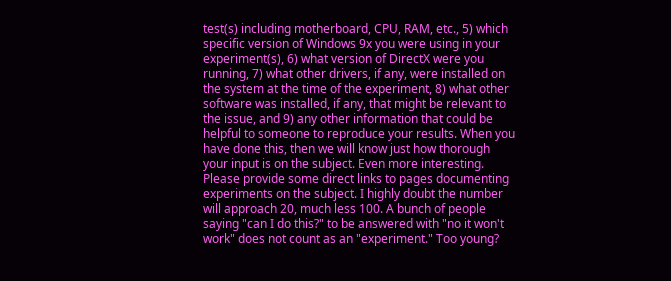test(s) including motherboard, CPU, RAM, etc., 5) which specific version of Windows 9x you were using in your experiment(s), 6) what version of DirectX were you running, 7) what other drivers, if any, were installed on the system at the time of the experiment, 8) what other software was installed, if any, that might be relevant to the issue, and 9) any other information that could be helpful to someone to reproduce your results. When you have done this, then we will know just how thorough your input is on the subject. Even more interesting. Please provide some direct links to pages documenting experiments on the subject. I highly doubt the number will approach 20, much less 100. A bunch of people saying "can I do this?" to be answered with "no it won't work" does not count as an "experiment." Too young?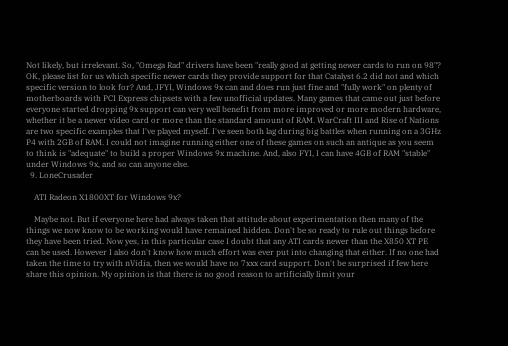Not likely, but irrelevant. So, "Omega Rad" drivers have been "really good at getting newer cards to run on 98"? OK, please list for us which specific newer cards they provide support for that Catalyst 6.2 did not and which specific version to look for? And, JFYI, Windows 9x can and does run just fine and "fully work" on plenty of motherboards with PCI Express chipsets with a few unofficial updates. Many games that came out just before everyone started dropping 9x support can very well benefit from more improved or more modern hardware, whether it be a newer video card or more than the standard amount of RAM. WarCraft III and Rise of Nations are two specific examples that I've played myself. I've seen both lag during big battles when running on a 3GHz P4 with 2GB of RAM. I could not imagine running either one of these games on such an antique as you seem to think is "adequate" to build a proper Windows 9x machine. And, also FYI, I can have 4GB of RAM "stable" under Windows 9x, and so can anyone else.
  9. LoneCrusader

    ATI Radeon X1800XT for Windows 9x?

    Maybe not. But if everyone here had always taken that attitude about experimentation then many of the things we now know to be working would have remained hidden. Don't be so ready to rule out things before they have been tried. Now yes, in this particular case I doubt that any ATI cards newer than the X850 XT PE can be used. However I also don't know how much effort was ever put into changing that either. If no one had taken the time to try with nVidia, then we would have no 7xxx card support. Don't be surprised if few here share this opinion. My opinion is that there is no good reason to artificially limit your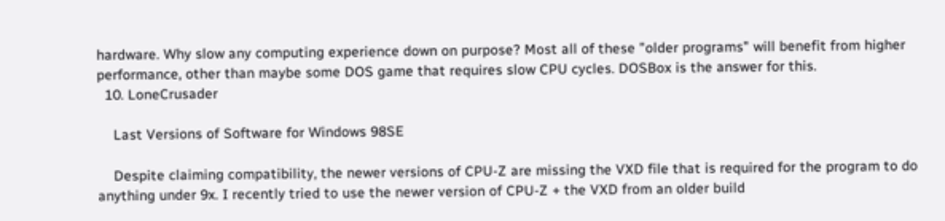hardware. Why slow any computing experience down on purpose? Most all of these "older programs" will benefit from higher performance, other than maybe some DOS game that requires slow CPU cycles. DOSBox is the answer for this.
  10. LoneCrusader

    Last Versions of Software for Windows 98SE

    Despite claiming compatibility, the newer versions of CPU-Z are missing the VXD file that is required for the program to do anything under 9x. I recently tried to use the newer version of CPU-Z + the VXD from an older build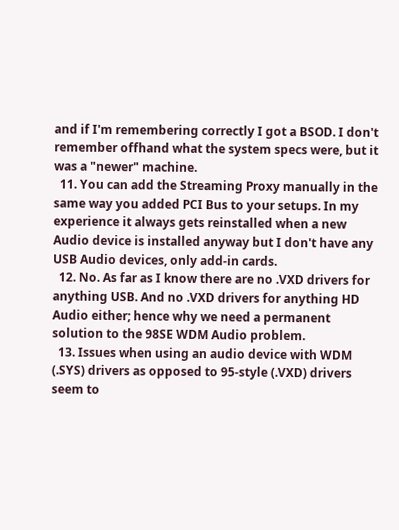and if I'm remembering correctly I got a BSOD. I don't remember offhand what the system specs were, but it was a "newer" machine.
  11. You can add the Streaming Proxy manually in the same way you added PCI Bus to your setups. In my experience it always gets reinstalled when a new Audio device is installed anyway but I don't have any USB Audio devices, only add-in cards.
  12. No. As far as I know there are no .VXD drivers for anything USB. And no .VXD drivers for anything HD Audio either; hence why we need a permanent solution to the 98SE WDM Audio problem.
  13. Issues when using an audio device with WDM (.SYS) drivers as opposed to 95-style (.VXD) drivers seem to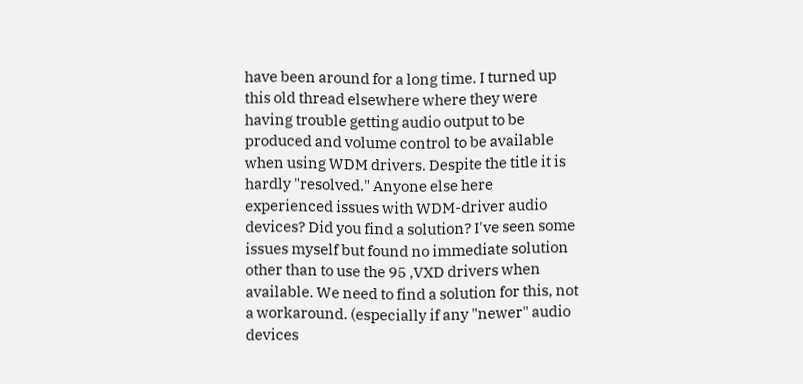have been around for a long time. I turned up this old thread elsewhere where they were having trouble getting audio output to be produced and volume control to be available when using WDM drivers. Despite the title it is hardly "resolved." Anyone else here experienced issues with WDM-driver audio devices? Did you find a solution? I've seen some issues myself but found no immediate solution other than to use the 95 ,VXD drivers when available. We need to find a solution for this, not a workaround. (especially if any "newer" audio devices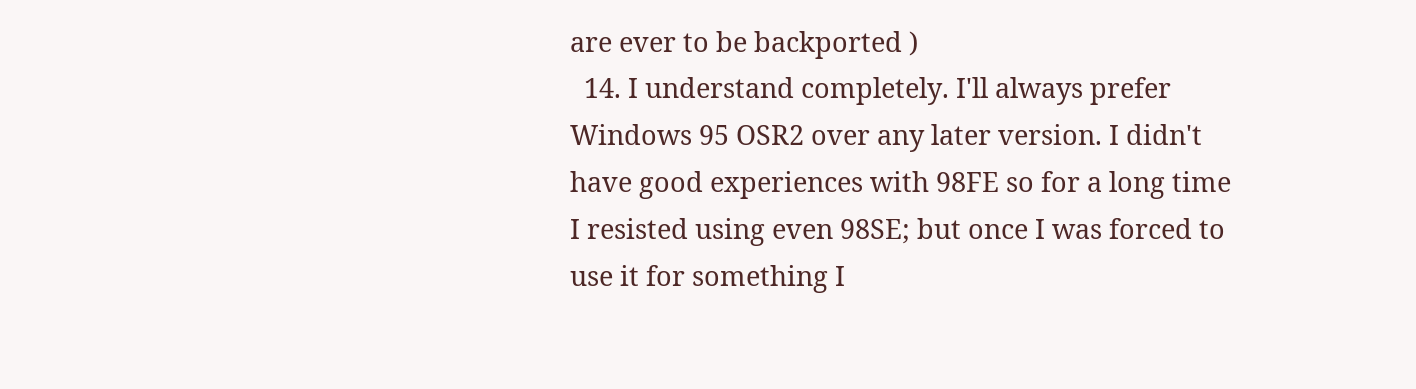are ever to be backported )
  14. I understand completely. I'll always prefer Windows 95 OSR2 over any later version. I didn't have good experiences with 98FE so for a long time I resisted using even 98SE; but once I was forced to use it for something I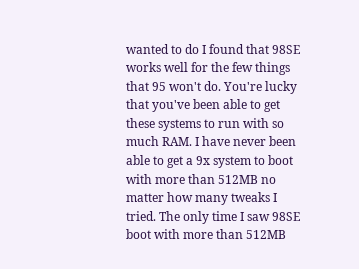wanted to do I found that 98SE works well for the few things that 95 won't do. You're lucky that you've been able to get these systems to run with so much RAM. I have never been able to get a 9x system to boot with more than 512MB no matter how many tweaks I tried. The only time I saw 98SE boot with more than 512MB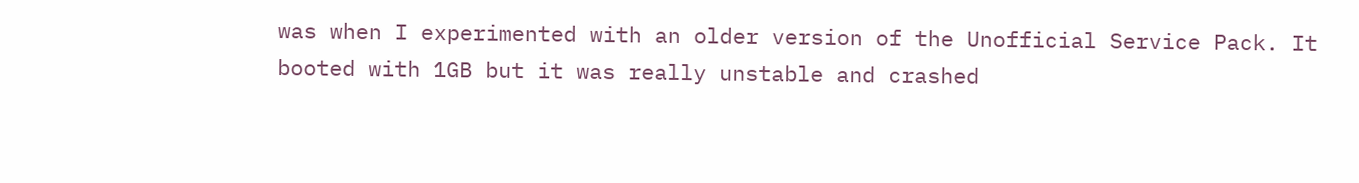was when I experimented with an older version of the Unofficial Service Pack. It booted with 1GB but it was really unstable and crashed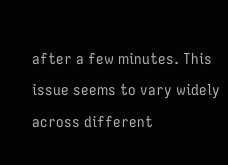after a few minutes. This issue seems to vary widely across different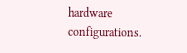hardware configurations.